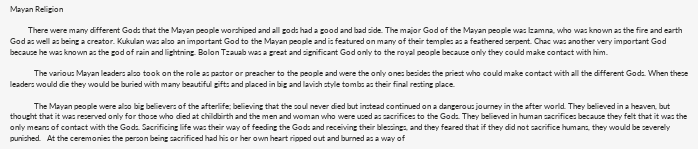Mayan Religion

         There were many different Gods that the Mayan people worshiped and all gods had a good and bad side. The major God of the Mayan people was Izamna, who was known as the fire and earth God as well as being a creator. Kukulan was also an important God to the Mayan people and is featured on many of their temples as a feathered serpent. Chac was another very important God because he was known as the god of rain and lightning. Bolon Tzauab was a great and significant God only to the royal people because only they could make contact with him.

            The various Mayan leaders also took on the role as pastor or preacher to the people and were the only ones besides the priest who could make contact with all the different Gods. When these leaders would die they would be buried with many beautiful gifts and placed in big and lavish style tombs as their final resting place.

            The Mayan people were also big believers of the afterlife; believing that the soul never died but instead continued on a dangerous journey in the after world. They believed in a heaven, but thought that it was reserved only for those who died at childbirth and the men and woman who were used as sacrifices to the Gods. They believed in human sacrifices because they felt that it was the only means of contact with the Gods. Sacrificing life was their way of feeding the Gods and receiving their blessings, and they feared that if they did not sacrifice humans, they would be severely punished.   At the ceremonies the person being sacrificed had his or her own heart ripped out and burned as a way of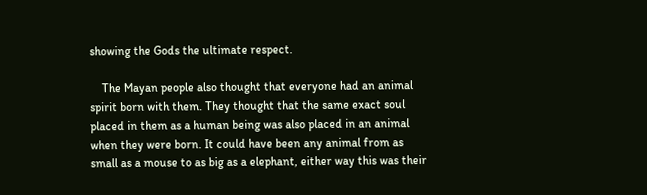showing the Gods the ultimate respect.

    The Mayan people also thought that everyone had an animal spirit born with them. They thought that the same exact soul placed in them as a human being was also placed in an animal when they were born. It could have been any animal from as small as a mouse to as big as a elephant, either way this was their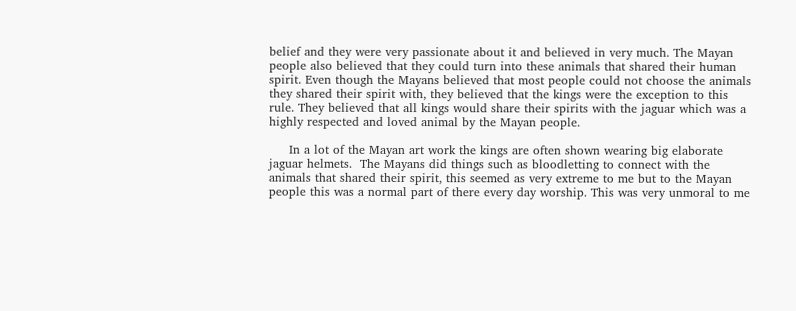belief and they were very passionate about it and believed in very much. The Mayan people also believed that they could turn into these animals that shared their human spirit. Even though the Mayans believed that most people could not choose the animals they shared their spirit with, they believed that the kings were the exception to this rule. They believed that all kings would share their spirits with the jaguar which was a highly respected and loved animal by the Mayan people.

     In a lot of the Mayan art work the kings are often shown wearing big elaborate jaguar helmets.  The Mayans did things such as bloodletting to connect with the animals that shared their spirit, this seemed as very extreme to me but to the Mayan people this was a normal part of there every day worship. This was very unmoral to me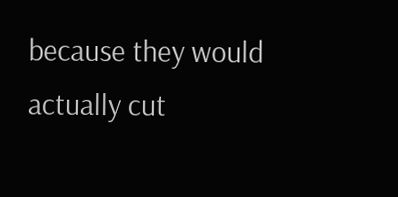because they would actually cut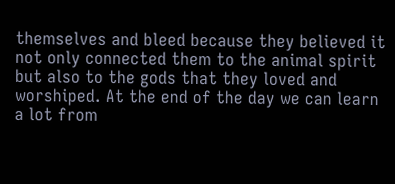themselves and bleed because they believed it not only connected them to the animal spirit but also to the gods that they loved and worshiped. At the end of the day we can learn a lot from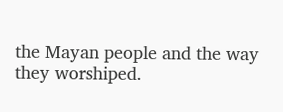the Mayan people and the way they worshiped.